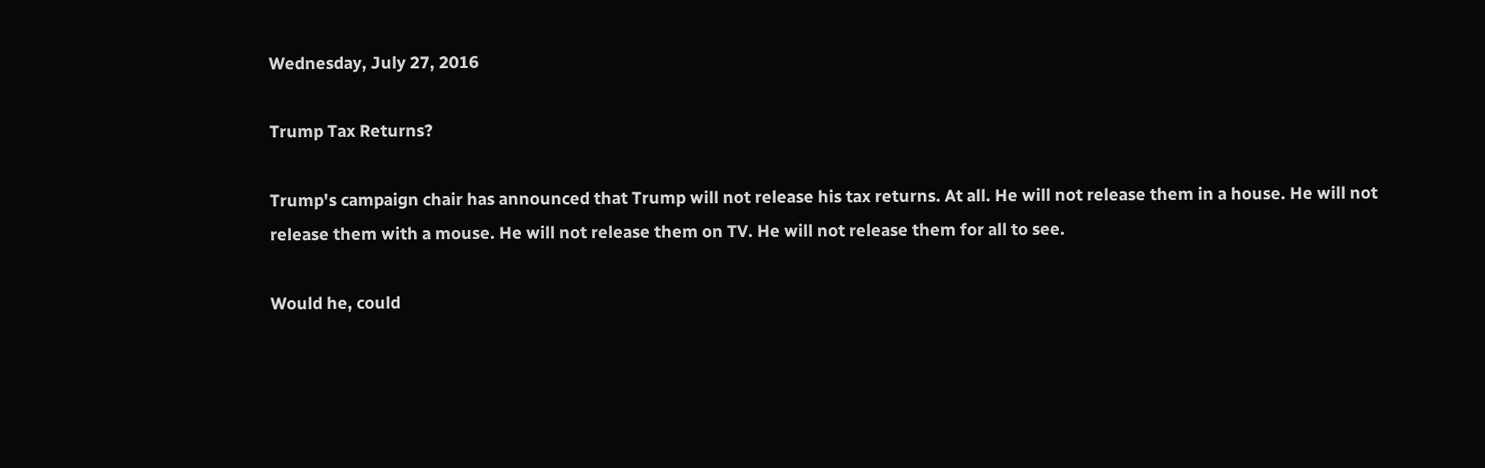Wednesday, July 27, 2016

Trump Tax Returns?

Trump's campaign chair has announced that Trump will not release his tax returns. At all. He will not release them in a house. He will not release them with a mouse. He will not release them on TV. He will not release them for all to see.

Would he, could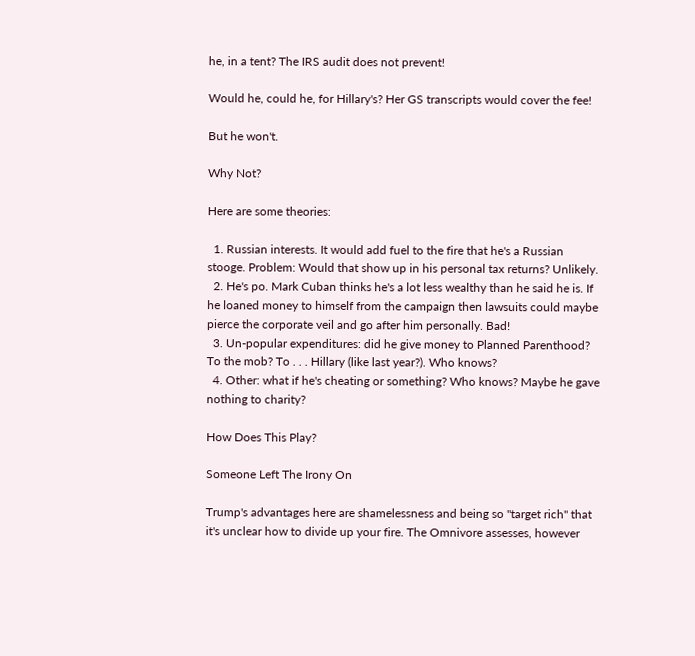he, in a tent? The IRS audit does not prevent!

Would he, could he, for Hillary's? Her GS transcripts would cover the fee!

But he won't.

Why Not?

Here are some theories:

  1. Russian interests. It would add fuel to the fire that he's a Russian stooge. Problem: Would that show up in his personal tax returns? Unlikely.
  2. He's po. Mark Cuban thinks he's a lot less wealthy than he said he is. If he loaned money to himself from the campaign then lawsuits could maybe pierce the corporate veil and go after him personally. Bad!
  3. Un-popular expenditures: did he give money to Planned Parenthood? To the mob? To . . . Hillary (like last year?). Who knows?
  4. Other: what if he's cheating or something? Who knows? Maybe he gave nothing to charity?

How Does This Play?

Someone Left The Irony On

Trump's advantages here are shamelessness and being so "target rich" that it's unclear how to divide up your fire. The Omnivore assesses, however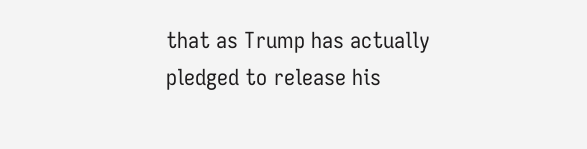that as Trump has actually pledged to release his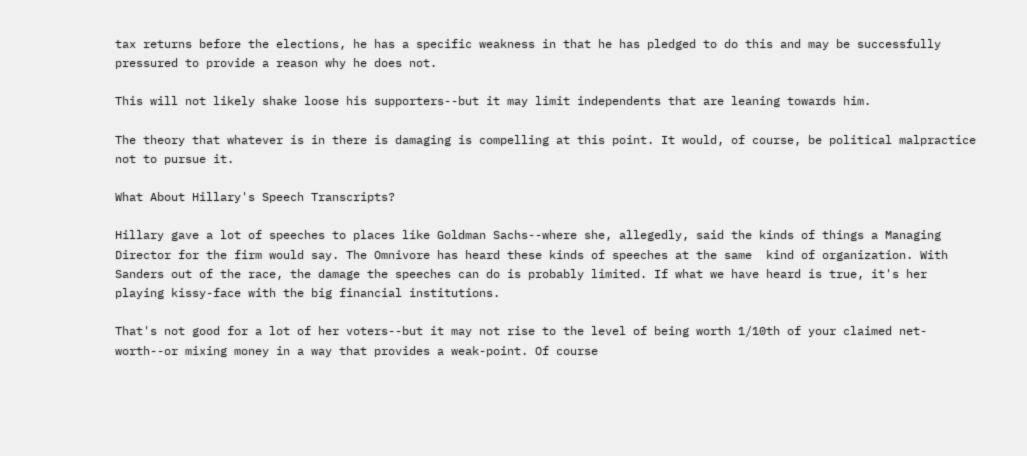tax returns before the elections, he has a specific weakness in that he has pledged to do this and may be successfully pressured to provide a reason why he does not.

This will not likely shake loose his supporters--but it may limit independents that are leaning towards him.

The theory that whatever is in there is damaging is compelling at this point. It would, of course, be political malpractice not to pursue it.

What About Hillary's Speech Transcripts?

Hillary gave a lot of speeches to places like Goldman Sachs--where she, allegedly, said the kinds of things a Managing Director for the firm would say. The Omnivore has heard these kinds of speeches at the same  kind of organization. With Sanders out of the race, the damage the speeches can do is probably limited. If what we have heard is true, it's her playing kissy-face with the big financial institutions.

That's not good for a lot of her voters--but it may not rise to the level of being worth 1/10th of your claimed net-worth--or mixing money in a way that provides a weak-point. Of course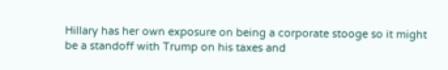Hillary has her own exposure on being a corporate stooge so it might be a standoff with Trump on his taxes and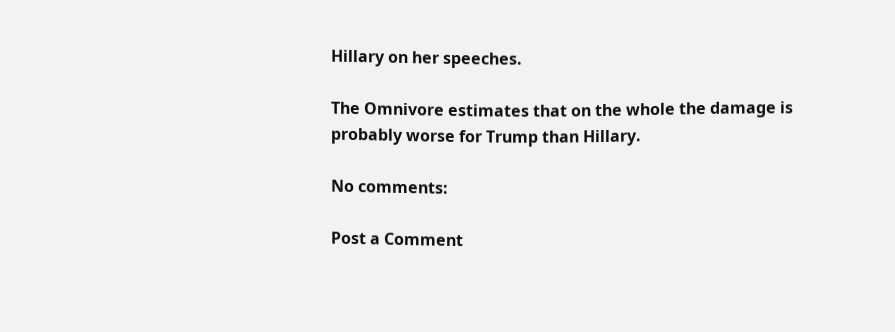Hillary on her speeches.

The Omnivore estimates that on the whole the damage is probably worse for Trump than Hillary.

No comments:

Post a Comment